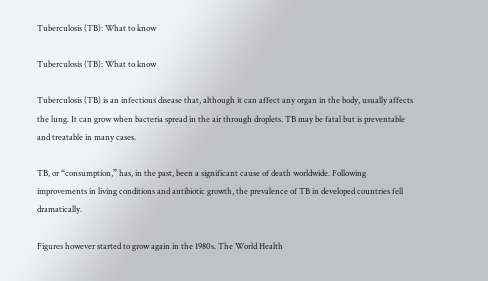Tuberculosis (TB): What to know

Tuberculosis (TB): What to know

Tuberculosis (TB) is an infectious disease that, although it can affect any organ in the body, usually affects the lung. It can grow when bacteria spread in the air through droplets. TB may be fatal but is preventable and treatable in many cases.

TB, or “consumption,” has, in the past, been a significant cause of death worldwide. Following improvements in living conditions and antibiotic growth, the prevalence of TB in developed countries fell dramatically.

Figures however started to grow again in the 1980s. The World Health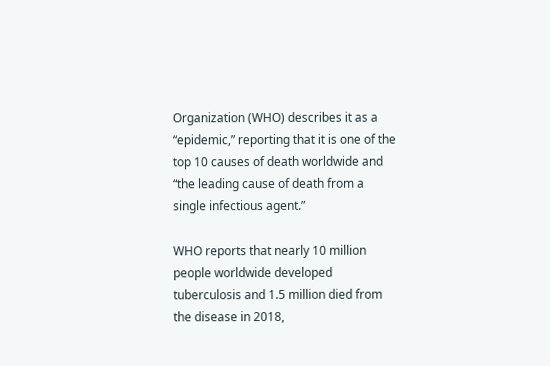Organization (WHO) describes it as a “epidemic,” reporting that it is one of the top 10 causes of death worldwide and “the leading cause of death from a single infectious agent.”

WHO reports that nearly 10 million people worldwide developed tuberculosis and 1.5 million died from the disease in 2018,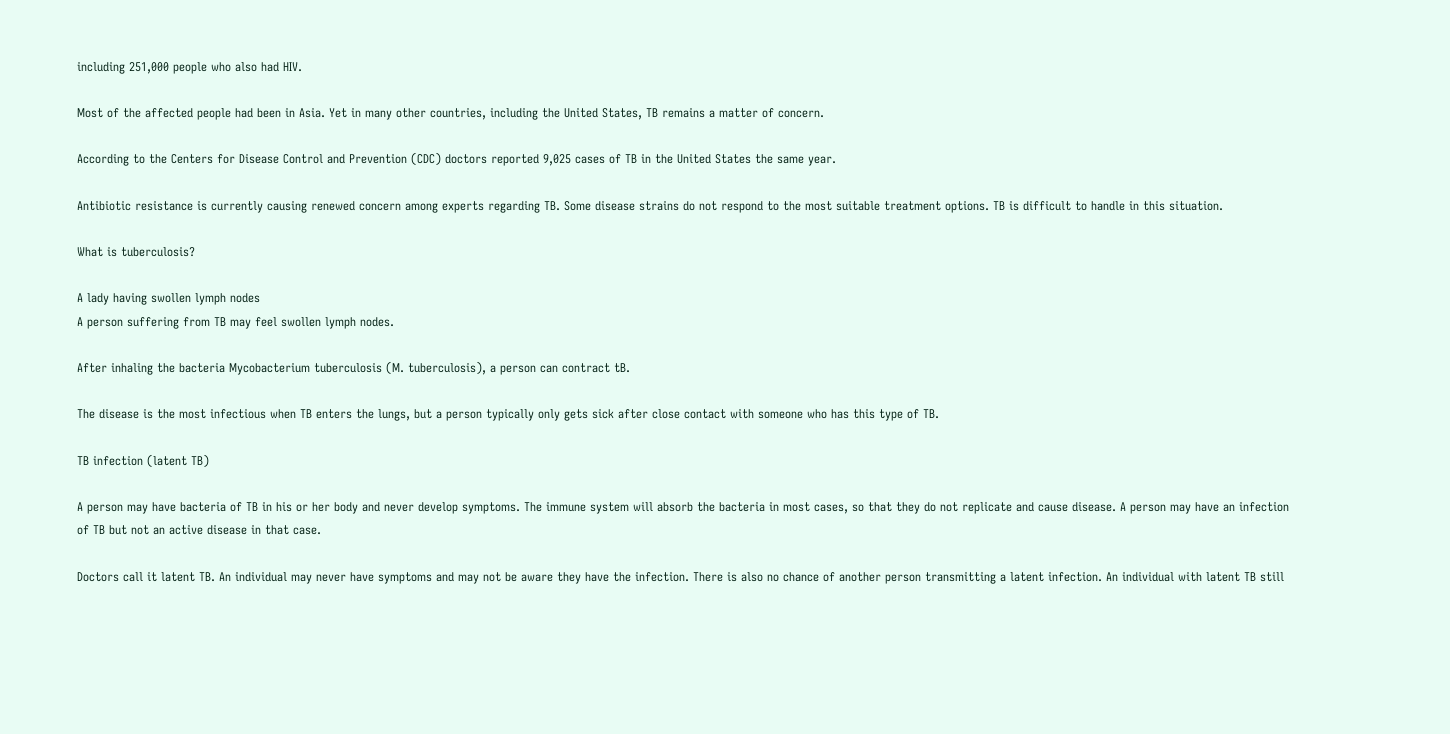including 251,000 people who also had HIV.

Most of the affected people had been in Asia. Yet in many other countries, including the United States, TB remains a matter of concern.

According to the Centers for Disease Control and Prevention (CDC) doctors reported 9,025 cases of TB in the United States the same year.

Antibiotic resistance is currently causing renewed concern among experts regarding TB. Some disease strains do not respond to the most suitable treatment options. TB is difficult to handle in this situation.

What is tuberculosis?

A lady having swollen lymph nodes
A person suffering from TB may feel swollen lymph nodes.

After inhaling the bacteria Mycobacterium tuberculosis (M. tuberculosis), a person can contract tB.

The disease is the most infectious when TB enters the lungs, but a person typically only gets sick after close contact with someone who has this type of TB.

TB infection (latent TB)

A person may have bacteria of TB in his or her body and never develop symptoms. The immune system will absorb the bacteria in most cases, so that they do not replicate and cause disease. A person may have an infection of TB but not an active disease in that case.

Doctors call it latent TB. An individual may never have symptoms and may not be aware they have the infection. There is also no chance of another person transmitting a latent infection. An individual with latent TB still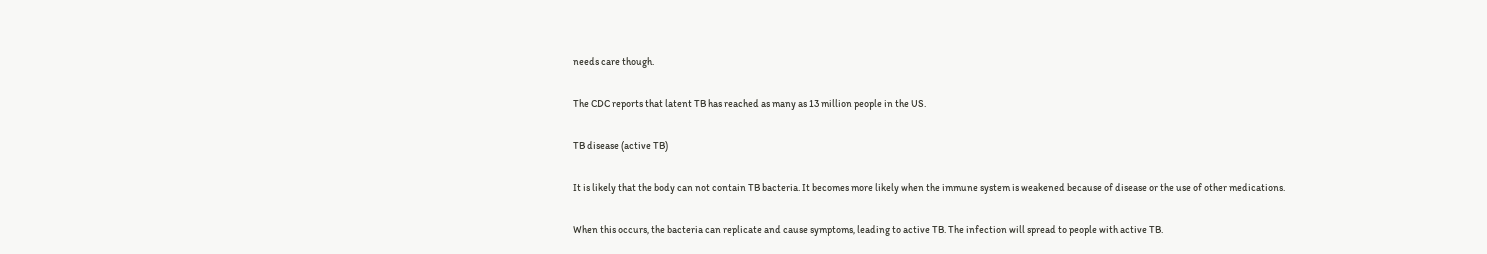needs care though.

The CDC reports that latent TB has reached as many as 13 million people in the US.

TB disease (active TB)

It is likely that the body can not contain TB bacteria. It becomes more likely when the immune system is weakened because of disease or the use of other medications.

When this occurs, the bacteria can replicate and cause symptoms, leading to active TB. The infection will spread to people with active TB.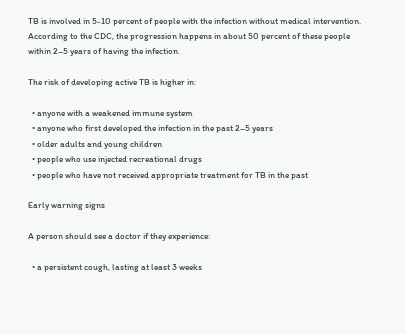TB is involved in 5-10 percent of people with the infection without medical intervention. According to the CDC, the progression happens in about 50 percent of these people within 2–5 years of having the infection.

The risk of developing active TB is higher in:

  • anyone with a weakened immune system
  • anyone who first developed the infection in the past 2–5 years
  • older adults and young children
  • people who use injected recreational drugs
  • people who have not received appropriate treatment for TB in the past

Early warning signs

A person should see a doctor if they experience:

  • a persistent cough, lasting at least 3 weeks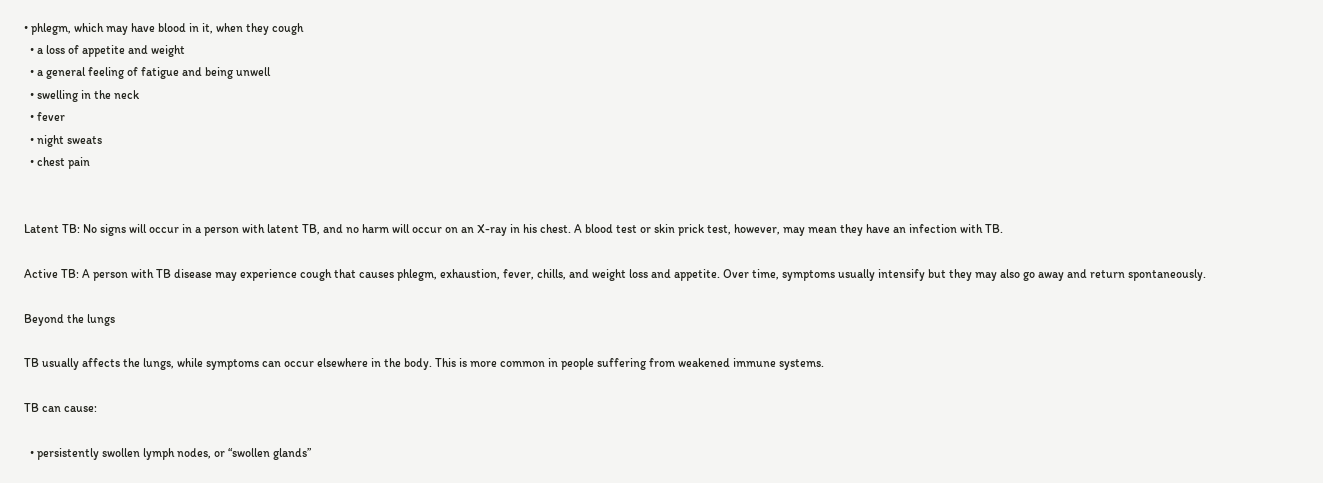• phlegm, which may have blood in it, when they cough
  • a loss of appetite and weight
  • a general feeling of fatigue and being unwell
  • swelling in the neck
  • fever
  • night sweats
  • chest pain


Latent TB: No signs will occur in a person with latent TB, and no harm will occur on an X-ray in his chest. A blood test or skin prick test, however, may mean they have an infection with TB.

Active TB: A person with TB disease may experience cough that causes phlegm, exhaustion, fever, chills, and weight loss and appetite. Over time, symptoms usually intensify but they may also go away and return spontaneously.

Beyond the lungs

TB usually affects the lungs, while symptoms can occur elsewhere in the body. This is more common in people suffering from weakened immune systems.

TB can cause:

  • persistently swollen lymph nodes, or “swollen glands”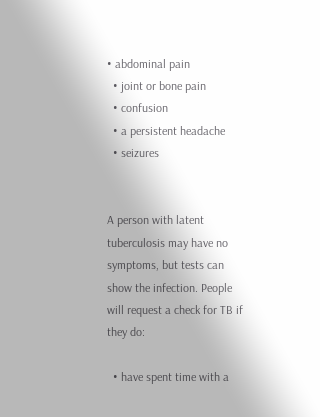• abdominal pain
  • joint or bone pain
  • confusion
  • a persistent headache
  • seizures


A person with latent tuberculosis may have no symptoms, but tests can show the infection. People will request a check for TB if they do:

  • have spent time with a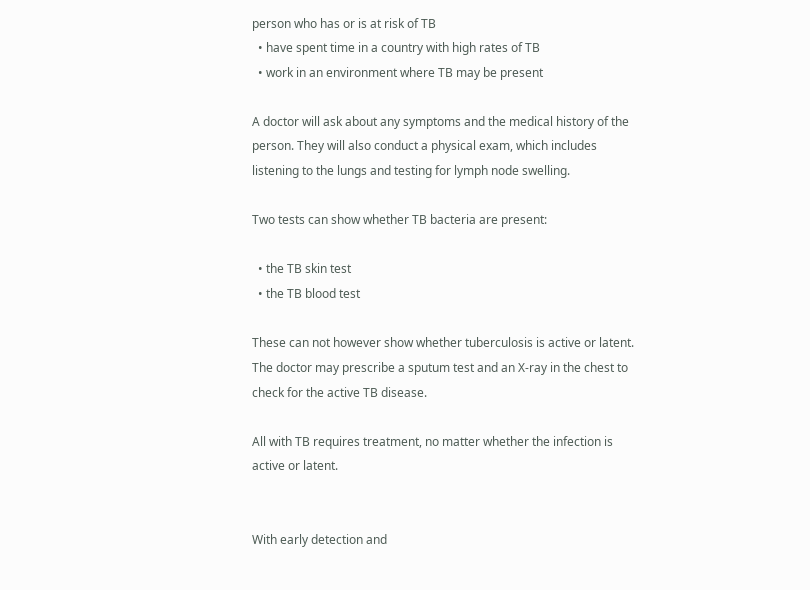person who has or is at risk of TB
  • have spent time in a country with high rates of TB
  • work in an environment where TB may be present

A doctor will ask about any symptoms and the medical history of the person. They will also conduct a physical exam, which includes listening to the lungs and testing for lymph node swelling.

Two tests can show whether TB bacteria are present:

  • the TB skin test
  • the TB blood test

These can not however show whether tuberculosis is active or latent. The doctor may prescribe a sputum test and an X-ray in the chest to check for the active TB disease.

All with TB requires treatment, no matter whether the infection is active or latent.


With early detection and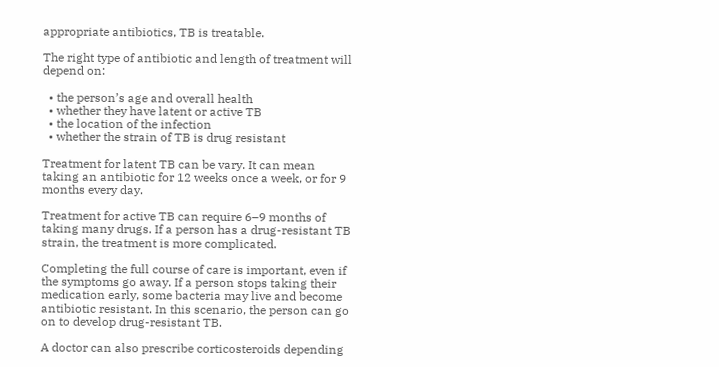appropriate antibiotics, TB is treatable.

The right type of antibiotic and length of treatment will depend on:

  • the person’s age and overall health
  • whether they have latent or active TB
  • the location of the infection
  • whether the strain of TB is drug resistant

Treatment for latent TB can be vary. It can mean taking an antibiotic for 12 weeks once a week, or for 9 months every day.

Treatment for active TB can require 6–9 months of taking many drugs. If a person has a drug-resistant TB strain, the treatment is more complicated.

Completing the full course of care is important, even if the symptoms go away. If a person stops taking their medication early, some bacteria may live and become antibiotic resistant. In this scenario, the person can go on to develop drug-resistant TB.

A doctor can also prescribe corticosteroids depending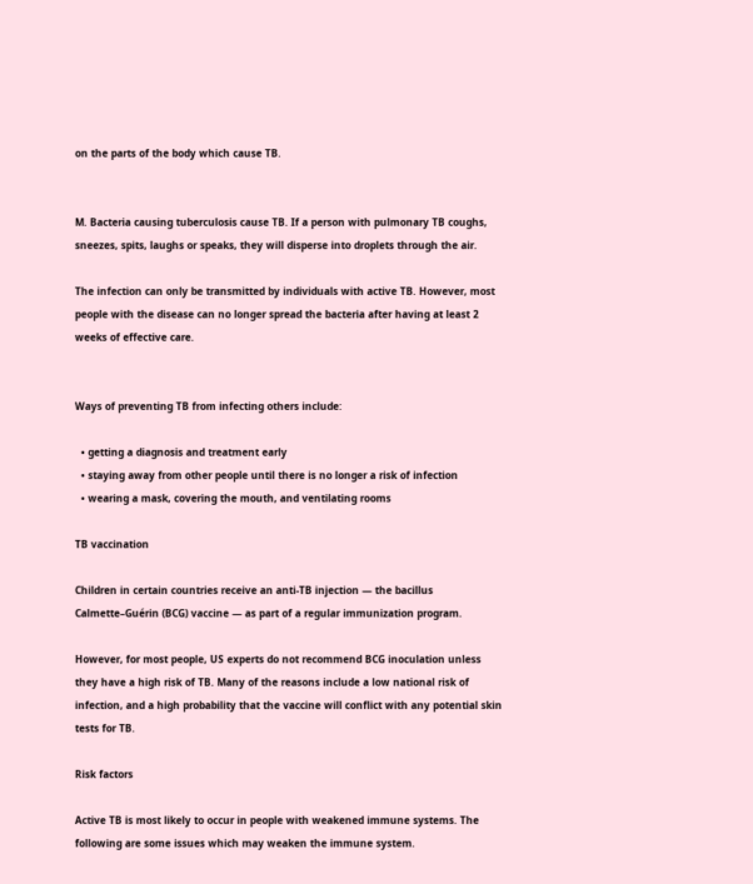on the parts of the body which cause TB.


M. Bacteria causing tuberculosis cause TB. If a person with pulmonary TB coughs, sneezes, spits, laughs or speaks, they will disperse into droplets through the air.

The infection can only be transmitted by individuals with active TB. However, most people with the disease can no longer spread the bacteria after having at least 2 weeks of effective care.


Ways of preventing TB from infecting others include:

  • getting a diagnosis and treatment early
  • staying away from other people until there is no longer a risk of infection
  • wearing a mask, covering the mouth, and ventilating rooms

TB vaccination

Children in certain countries receive an anti-TB injection — the bacillus Calmette–Guérin (BCG) vaccine — as part of a regular immunization program.

However, for most people, US experts do not recommend BCG inoculation unless they have a high risk of TB. Many of the reasons include a low national risk of infection, and a high probability that the vaccine will conflict with any potential skin tests for TB.

Risk factors

Active TB is most likely to occur in people with weakened immune systems. The following are some issues which may weaken the immune system.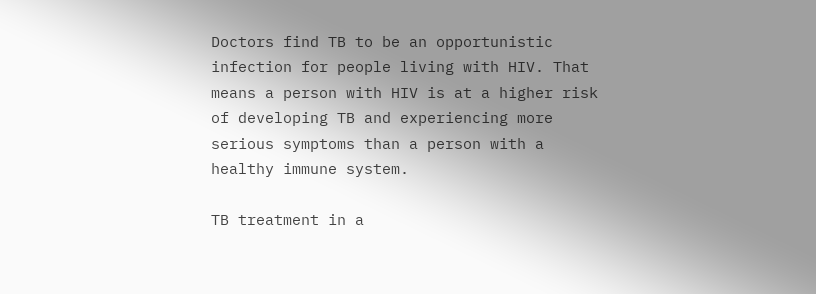Doctors find TB to be an opportunistic infection for people living with HIV. That means a person with HIV is at a higher risk of developing TB and experiencing more serious symptoms than a person with a healthy immune system.

TB treatment in a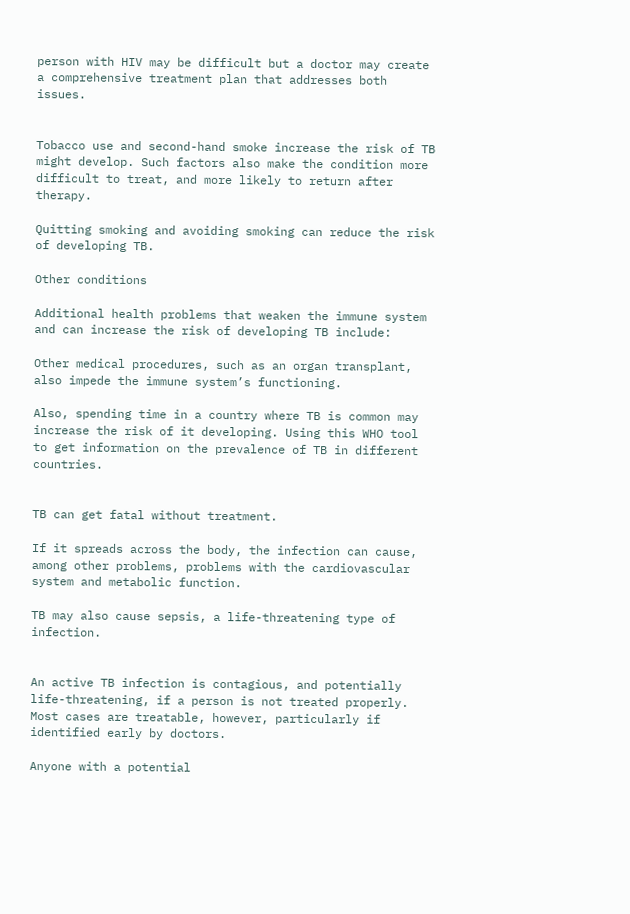person with HIV may be difficult but a doctor may create a comprehensive treatment plan that addresses both issues.


Tobacco use and second-hand smoke increase the risk of TB might develop. Such factors also make the condition more difficult to treat, and more likely to return after therapy.

Quitting smoking and avoiding smoking can reduce the risk of developing TB.

Other conditions

Additional health problems that weaken the immune system and can increase the risk of developing TB include:

Other medical procedures, such as an organ transplant, also impede the immune system’s functioning.

Also, spending time in a country where TB is common may increase the risk of it developing. Using this WHO tool to get information on the prevalence of TB in different countries.


TB can get fatal without treatment.

If it spreads across the body, the infection can cause, among other problems, problems with the cardiovascular system and metabolic function.

TB may also cause sepsis, a life-threatening type of infection.


An active TB infection is contagious, and potentially life-threatening, if a person is not treated properly. Most cases are treatable, however, particularly if identified early by doctors.

Anyone with a potential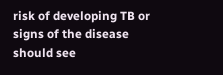risk of developing TB or signs of the disease should see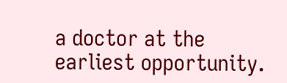a doctor at the earliest opportunity.